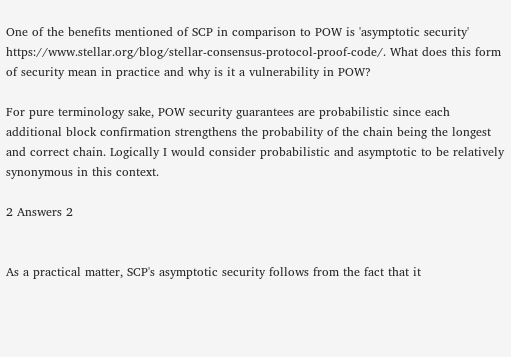One of the benefits mentioned of SCP in comparison to POW is 'asymptotic security' https://www.stellar.org/blog/stellar-consensus-protocol-proof-code/. What does this form of security mean in practice and why is it a vulnerability in POW?

For pure terminology sake, POW security guarantees are probabilistic since each additional block confirmation strengthens the probability of the chain being the longest and correct chain. Logically I would consider probabilistic and asymptotic to be relatively synonymous in this context.

2 Answers 2


As a practical matter, SCP's asymptotic security follows from the fact that it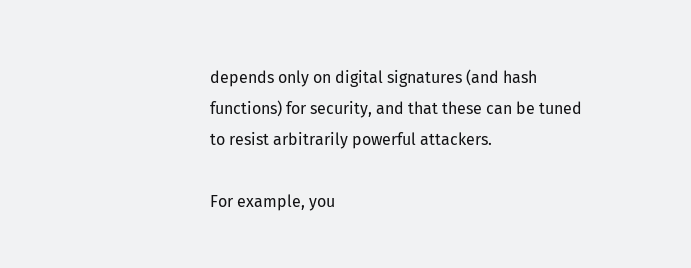depends only on digital signatures (and hash functions) for security, and that these can be tuned to resist arbitrarily powerful attackers.

For example, you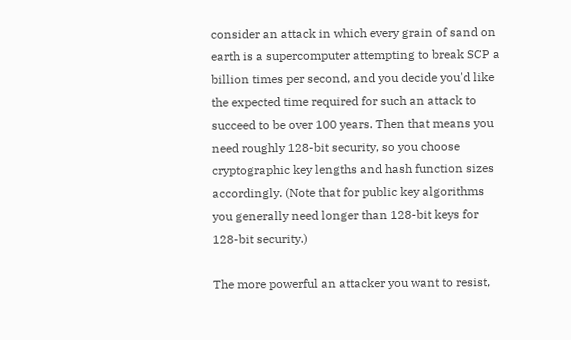consider an attack in which every grain of sand on earth is a supercomputer attempting to break SCP a billion times per second, and you decide you'd like the expected time required for such an attack to succeed to be over 100 years. Then that means you need roughly 128-bit security, so you choose cryptographic key lengths and hash function sizes accordingly. (Note that for public key algorithms you generally need longer than 128-bit keys for 128-bit security.)

The more powerful an attacker you want to resist,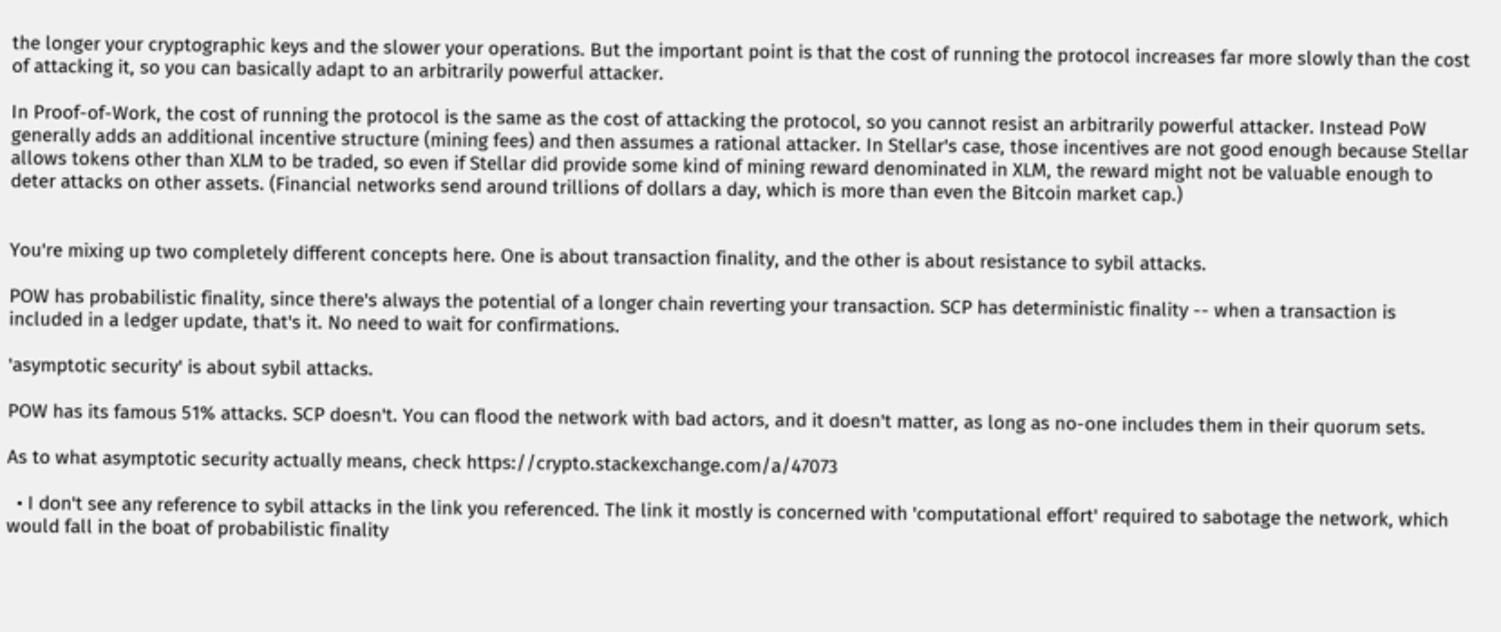the longer your cryptographic keys and the slower your operations. But the important point is that the cost of running the protocol increases far more slowly than the cost of attacking it, so you can basically adapt to an arbitrarily powerful attacker.

In Proof-of-Work, the cost of running the protocol is the same as the cost of attacking the protocol, so you cannot resist an arbitrarily powerful attacker. Instead PoW generally adds an additional incentive structure (mining fees) and then assumes a rational attacker. In Stellar's case, those incentives are not good enough because Stellar allows tokens other than XLM to be traded, so even if Stellar did provide some kind of mining reward denominated in XLM, the reward might not be valuable enough to deter attacks on other assets. (Financial networks send around trillions of dollars a day, which is more than even the Bitcoin market cap.)


You're mixing up two completely different concepts here. One is about transaction finality, and the other is about resistance to sybil attacks.

POW has probabilistic finality, since there's always the potential of a longer chain reverting your transaction. SCP has deterministic finality -- when a transaction is included in a ledger update, that's it. No need to wait for confirmations.

'asymptotic security' is about sybil attacks.

POW has its famous 51% attacks. SCP doesn't. You can flood the network with bad actors, and it doesn't matter, as long as no-one includes them in their quorum sets.

As to what asymptotic security actually means, check https://crypto.stackexchange.com/a/47073

  • I don't see any reference to sybil attacks in the link you referenced. The link it mostly is concerned with 'computational effort' required to sabotage the network, which would fall in the boat of probabilistic finality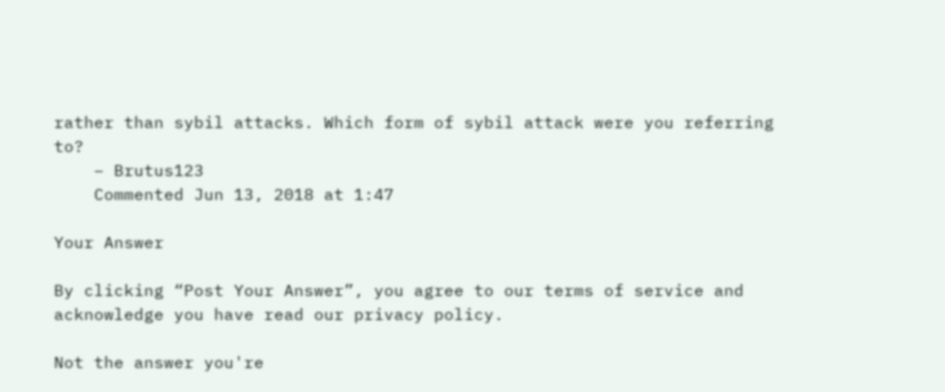rather than sybil attacks. Which form of sybil attack were you referring to?
    – Brutus123
    Commented Jun 13, 2018 at 1:47

Your Answer

By clicking “Post Your Answer”, you agree to our terms of service and acknowledge you have read our privacy policy.

Not the answer you're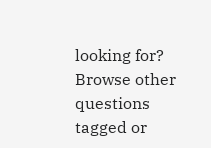looking for? Browse other questions tagged or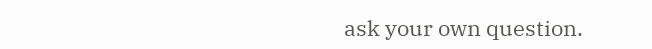ask your own question.